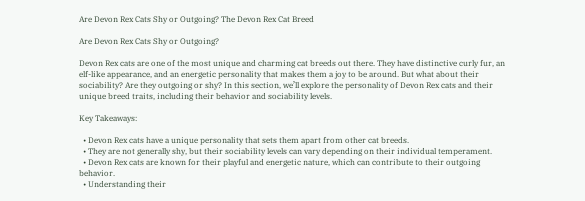Are Devon Rex Cats Shy or Outgoing? The Devon Rex Cat Breed

Are Devon Rex Cats Shy or Outgoing?

Devon Rex cats are one of the most unique and charming cat breeds out there. They have distinctive curly fur, an elf-like appearance, and an energetic personality that makes them a joy to be around. But what about their sociability? Are they outgoing or shy? In this section, we’ll explore the personality of Devon Rex cats and their unique breed traits, including their behavior and sociability levels.

Key Takeaways:

  • Devon Rex cats have a unique personality that sets them apart from other cat breeds.
  • They are not generally shy, but their sociability levels can vary depending on their individual temperament.
  • Devon Rex cats are known for their playful and energetic nature, which can contribute to their outgoing behavior.
  • Understanding their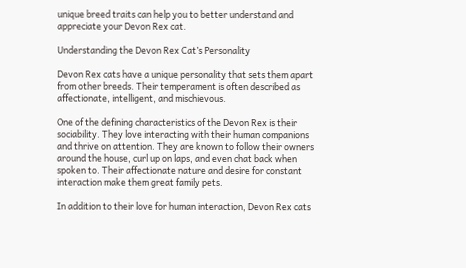unique breed traits can help you to better understand and appreciate your Devon Rex cat.

Understanding the Devon Rex Cat’s Personality

Devon Rex cats have a unique personality that sets them apart from other breeds. Their temperament is often described as affectionate, intelligent, and mischievous.

One of the defining characteristics of the Devon Rex is their sociability. They love interacting with their human companions and thrive on attention. They are known to follow their owners around the house, curl up on laps, and even chat back when spoken to. Their affectionate nature and desire for constant interaction make them great family pets.

In addition to their love for human interaction, Devon Rex cats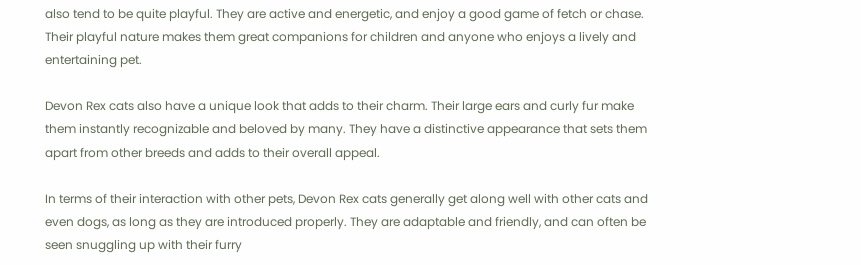also tend to be quite playful. They are active and energetic, and enjoy a good game of fetch or chase. Their playful nature makes them great companions for children and anyone who enjoys a lively and entertaining pet.

Devon Rex cats also have a unique look that adds to their charm. Their large ears and curly fur make them instantly recognizable and beloved by many. They have a distinctive appearance that sets them apart from other breeds and adds to their overall appeal.

In terms of their interaction with other pets, Devon Rex cats generally get along well with other cats and even dogs, as long as they are introduced properly. They are adaptable and friendly, and can often be seen snuggling up with their furry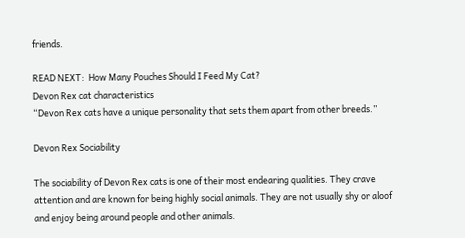friends.

READ NEXT:  How Many Pouches Should I Feed My Cat?
Devon Rex cat characteristics
“Devon Rex cats have a unique personality that sets them apart from other breeds.”

Devon Rex Sociability

The sociability of Devon Rex cats is one of their most endearing qualities. They crave attention and are known for being highly social animals. They are not usually shy or aloof and enjoy being around people and other animals.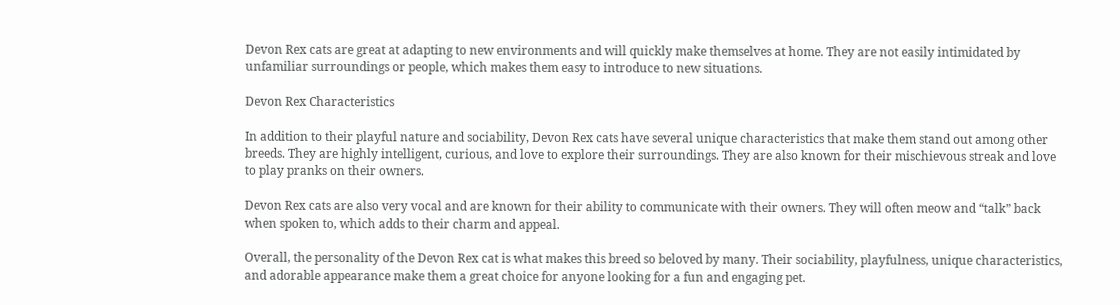Devon Rex cats are great at adapting to new environments and will quickly make themselves at home. They are not easily intimidated by unfamiliar surroundings or people, which makes them easy to introduce to new situations.

Devon Rex Characteristics

In addition to their playful nature and sociability, Devon Rex cats have several unique characteristics that make them stand out among other breeds. They are highly intelligent, curious, and love to explore their surroundings. They are also known for their mischievous streak and love to play pranks on their owners.

Devon Rex cats are also very vocal and are known for their ability to communicate with their owners. They will often meow and “talk” back when spoken to, which adds to their charm and appeal.

Overall, the personality of the Devon Rex cat is what makes this breed so beloved by many. Their sociability, playfulness, unique characteristics, and adorable appearance make them a great choice for anyone looking for a fun and engaging pet.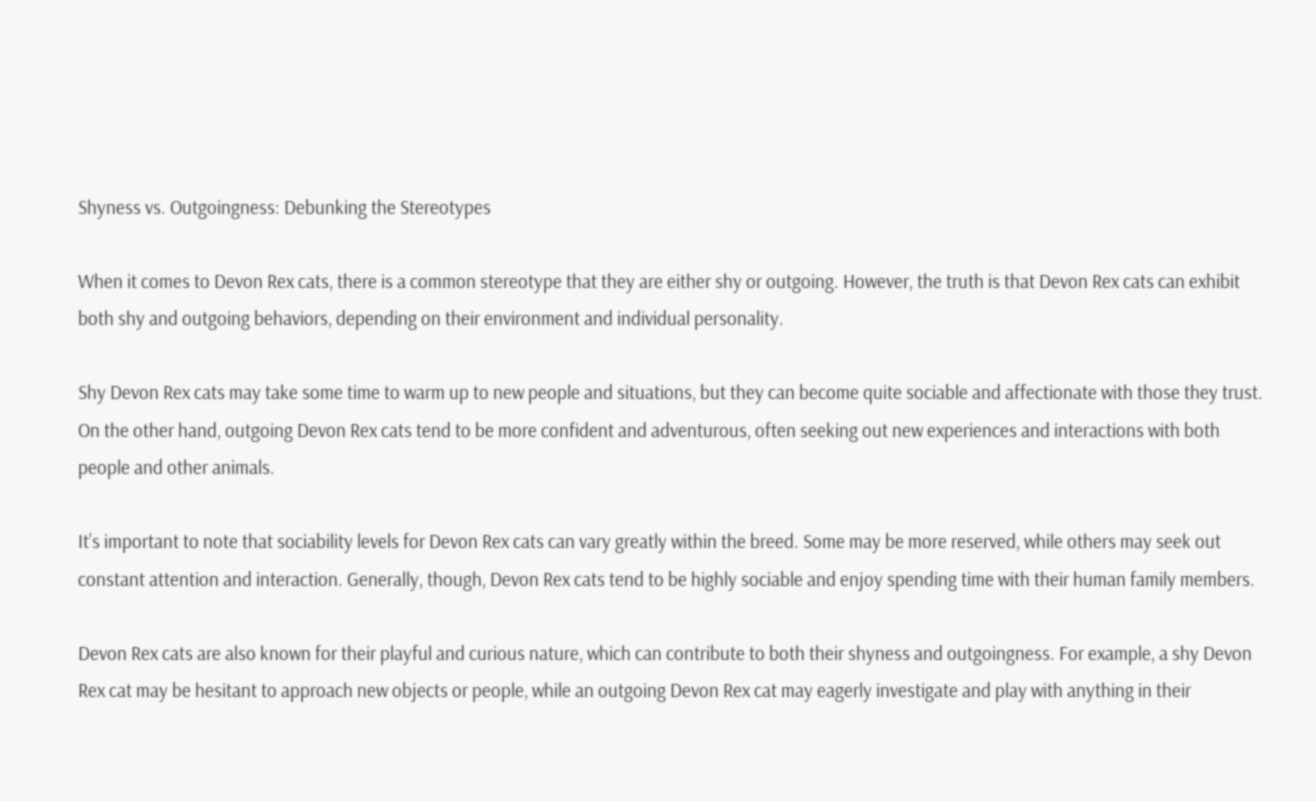Shyness vs. Outgoingness: Debunking the Stereotypes

When it comes to Devon Rex cats, there is a common stereotype that they are either shy or outgoing. However, the truth is that Devon Rex cats can exhibit both shy and outgoing behaviors, depending on their environment and individual personality.

Shy Devon Rex cats may take some time to warm up to new people and situations, but they can become quite sociable and affectionate with those they trust. On the other hand, outgoing Devon Rex cats tend to be more confident and adventurous, often seeking out new experiences and interactions with both people and other animals.

It’s important to note that sociability levels for Devon Rex cats can vary greatly within the breed. Some may be more reserved, while others may seek out constant attention and interaction. Generally, though, Devon Rex cats tend to be highly sociable and enjoy spending time with their human family members.

Devon Rex cats are also known for their playful and curious nature, which can contribute to both their shyness and outgoingness. For example, a shy Devon Rex cat may be hesitant to approach new objects or people, while an outgoing Devon Rex cat may eagerly investigate and play with anything in their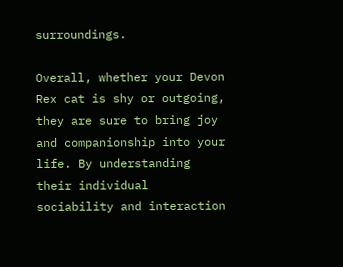surroundings.

Overall, whether your Devon Rex cat is shy or outgoing, they are sure to bring joy and companionship into your life. By understanding their individual sociability and interaction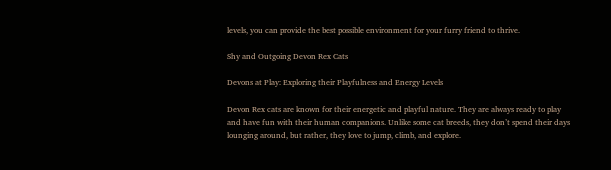levels, you can provide the best possible environment for your furry friend to thrive.

Shy and Outgoing Devon Rex Cats

Devons at Play: Exploring their Playfulness and Energy Levels

Devon Rex cats are known for their energetic and playful nature. They are always ready to play and have fun with their human companions. Unlike some cat breeds, they don’t spend their days lounging around, but rather, they love to jump, climb, and explore.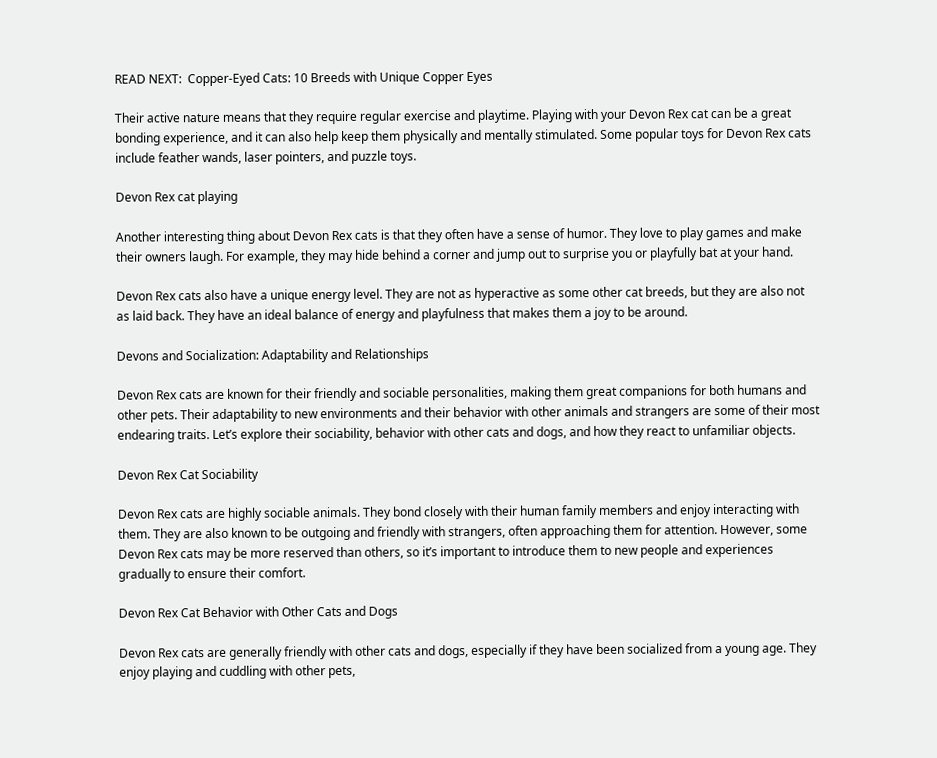READ NEXT:  Copper-Eyed Cats: 10 Breeds with Unique Copper Eyes

Their active nature means that they require regular exercise and playtime. Playing with your Devon Rex cat can be a great bonding experience, and it can also help keep them physically and mentally stimulated. Some popular toys for Devon Rex cats include feather wands, laser pointers, and puzzle toys.

Devon Rex cat playing

Another interesting thing about Devon Rex cats is that they often have a sense of humor. They love to play games and make their owners laugh. For example, they may hide behind a corner and jump out to surprise you or playfully bat at your hand.

Devon Rex cats also have a unique energy level. They are not as hyperactive as some other cat breeds, but they are also not as laid back. They have an ideal balance of energy and playfulness that makes them a joy to be around.

Devons and Socialization: Adaptability and Relationships

Devon Rex cats are known for their friendly and sociable personalities, making them great companions for both humans and other pets. Their adaptability to new environments and their behavior with other animals and strangers are some of their most endearing traits. Let’s explore their sociability, behavior with other cats and dogs, and how they react to unfamiliar objects.

Devon Rex Cat Sociability

Devon Rex cats are highly sociable animals. They bond closely with their human family members and enjoy interacting with them. They are also known to be outgoing and friendly with strangers, often approaching them for attention. However, some Devon Rex cats may be more reserved than others, so it’s important to introduce them to new people and experiences gradually to ensure their comfort.

Devon Rex Cat Behavior with Other Cats and Dogs

Devon Rex cats are generally friendly with other cats and dogs, especially if they have been socialized from a young age. They enjoy playing and cuddling with other pets,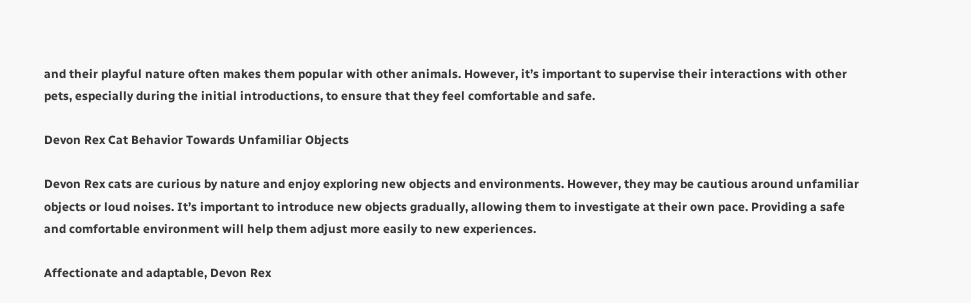and their playful nature often makes them popular with other animals. However, it’s important to supervise their interactions with other pets, especially during the initial introductions, to ensure that they feel comfortable and safe.

Devon Rex Cat Behavior Towards Unfamiliar Objects

Devon Rex cats are curious by nature and enjoy exploring new objects and environments. However, they may be cautious around unfamiliar objects or loud noises. It’s important to introduce new objects gradually, allowing them to investigate at their own pace. Providing a safe and comfortable environment will help them adjust more easily to new experiences.

Affectionate and adaptable, Devon Rex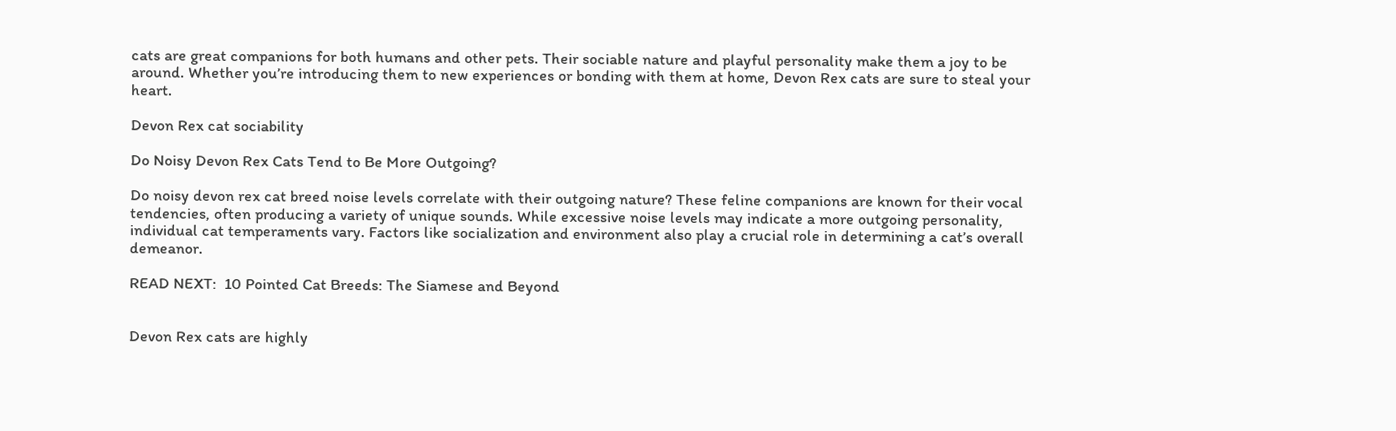cats are great companions for both humans and other pets. Their sociable nature and playful personality make them a joy to be around. Whether you’re introducing them to new experiences or bonding with them at home, Devon Rex cats are sure to steal your heart.

Devon Rex cat sociability

Do Noisy Devon Rex Cats Tend to Be More Outgoing?

Do noisy devon rex cat breed noise levels correlate with their outgoing nature? These feline companions are known for their vocal tendencies, often producing a variety of unique sounds. While excessive noise levels may indicate a more outgoing personality, individual cat temperaments vary. Factors like socialization and environment also play a crucial role in determining a cat’s overall demeanor.

READ NEXT:  10 Pointed Cat Breeds: The Siamese and Beyond


Devon Rex cats are highly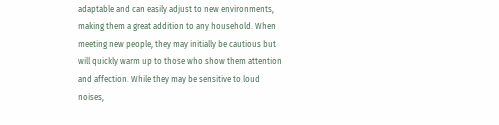adaptable and can easily adjust to new environments, making them a great addition to any household. When meeting new people, they may initially be cautious but will quickly warm up to those who show them attention and affection. While they may be sensitive to loud noises,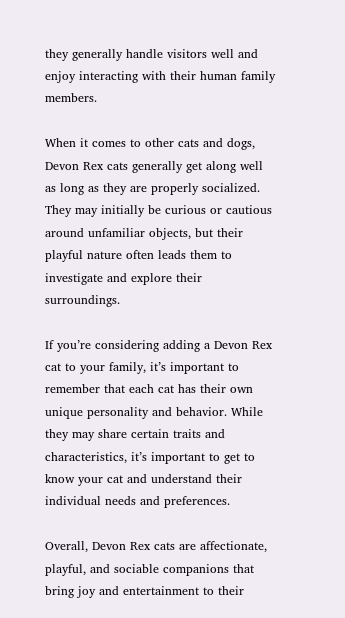they generally handle visitors well and enjoy interacting with their human family members.

When it comes to other cats and dogs, Devon Rex cats generally get along well as long as they are properly socialized. They may initially be curious or cautious around unfamiliar objects, but their playful nature often leads them to investigate and explore their surroundings.

If you’re considering adding a Devon Rex cat to your family, it’s important to remember that each cat has their own unique personality and behavior. While they may share certain traits and characteristics, it’s important to get to know your cat and understand their individual needs and preferences.

Overall, Devon Rex cats are affectionate, playful, and sociable companions that bring joy and entertainment to their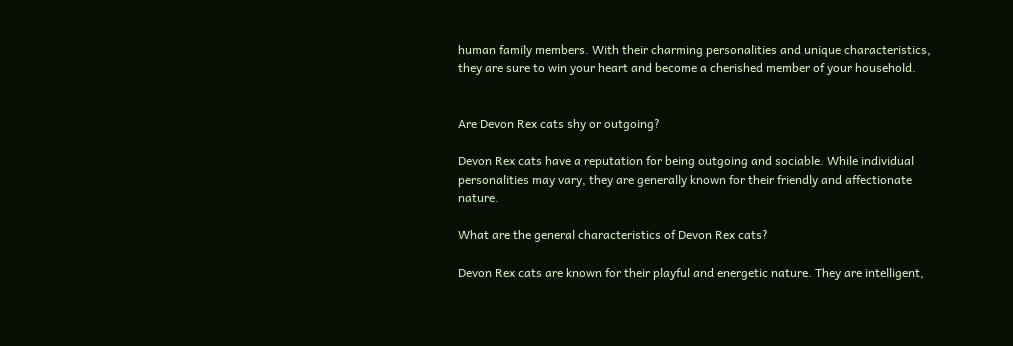human family members. With their charming personalities and unique characteristics, they are sure to win your heart and become a cherished member of your household.


Are Devon Rex cats shy or outgoing?

Devon Rex cats have a reputation for being outgoing and sociable. While individual personalities may vary, they are generally known for their friendly and affectionate nature.

What are the general characteristics of Devon Rex cats?

Devon Rex cats are known for their playful and energetic nature. They are intelligent,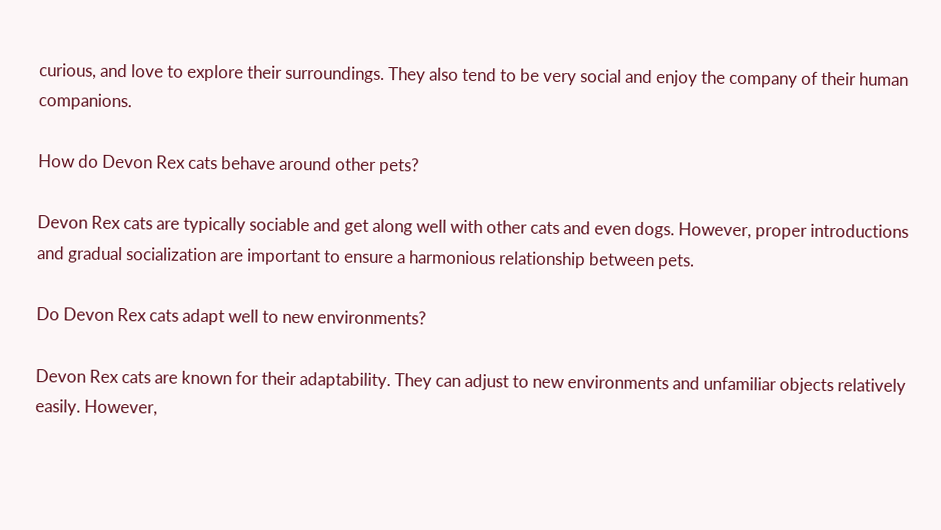curious, and love to explore their surroundings. They also tend to be very social and enjoy the company of their human companions.

How do Devon Rex cats behave around other pets?

Devon Rex cats are typically sociable and get along well with other cats and even dogs. However, proper introductions and gradual socialization are important to ensure a harmonious relationship between pets.

Do Devon Rex cats adapt well to new environments?

Devon Rex cats are known for their adaptability. They can adjust to new environments and unfamiliar objects relatively easily. However,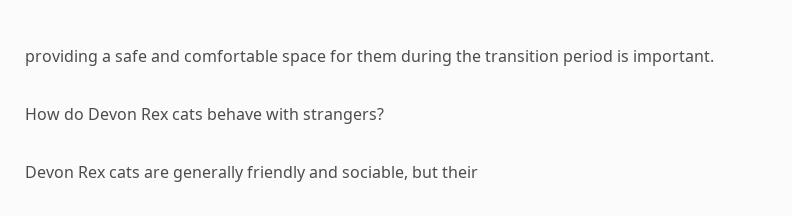providing a safe and comfortable space for them during the transition period is important.

How do Devon Rex cats behave with strangers?

Devon Rex cats are generally friendly and sociable, but their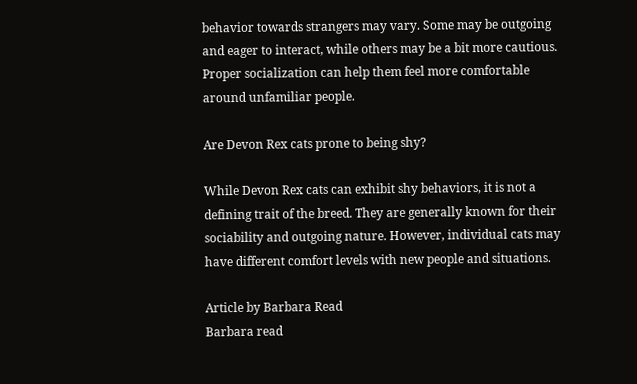behavior towards strangers may vary. Some may be outgoing and eager to interact, while others may be a bit more cautious. Proper socialization can help them feel more comfortable around unfamiliar people.

Are Devon Rex cats prone to being shy?

While Devon Rex cats can exhibit shy behaviors, it is not a defining trait of the breed. They are generally known for their sociability and outgoing nature. However, individual cats may have different comfort levels with new people and situations.

Article by Barbara Read
Barbara read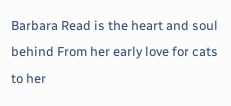Barbara Read is the heart and soul behind From her early love for cats to her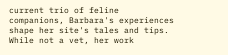current trio of feline companions, Barbara's experiences shape her site's tales and tips. While not a vet, her work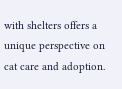with shelters offers a unique perspective on cat care and adoption.